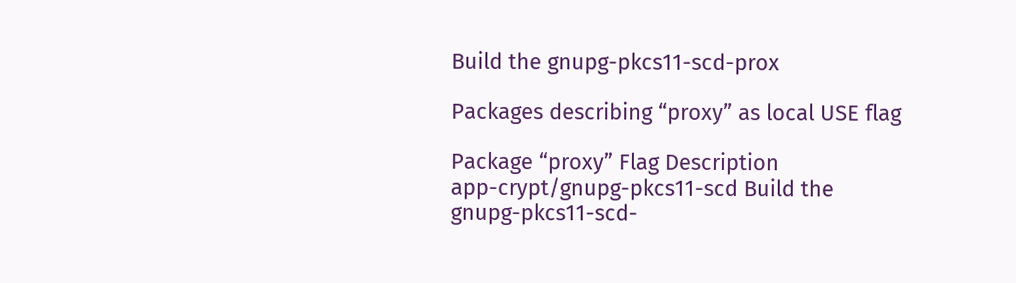Build the gnupg-pkcs11-scd-prox

Packages describing “proxy” as local USE flag

Package “proxy” Flag Description
app-crypt/gnupg-pkcs11-scd Build the gnupg-pkcs11-scd-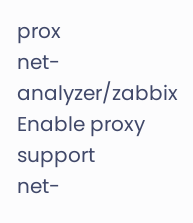prox
net-analyzer/zabbix Enable proxy support
net-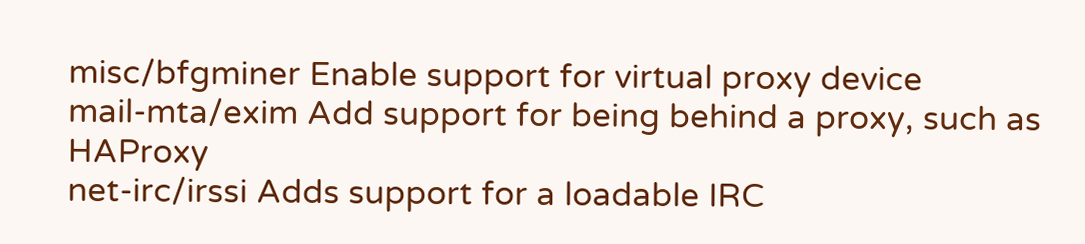misc/bfgminer Enable support for virtual proxy device
mail-mta/exim Add support for being behind a proxy, such as HAProxy
net-irc/irssi Adds support for a loadable IRC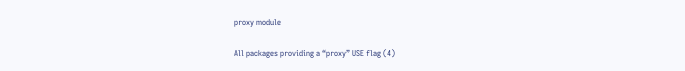proxy module

All packages providing a “proxy” USE flag (4)